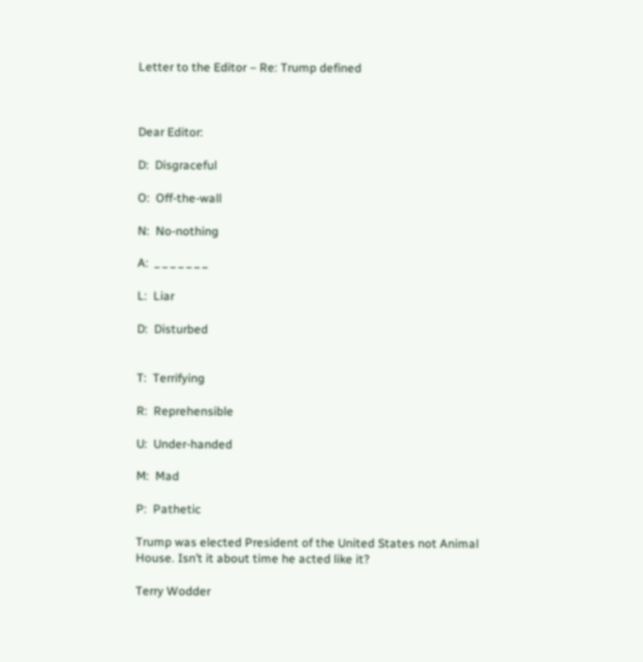Letter to the Editor – Re: Trump defined



Dear Editor:

D:  Disgraceful

O:  Off-the-wall

N:  No-nothing

A:  _ _ _ _ _ _ _

L:  Liar

D:  Disturbed


T:  Terrifying

R:  Reprehensible

U:  Under-handed

M:  Mad

P:  Pathetic

Trump was elected President of the United States not Animal House. Isn’t it about time he acted like it?

Terry Wodder